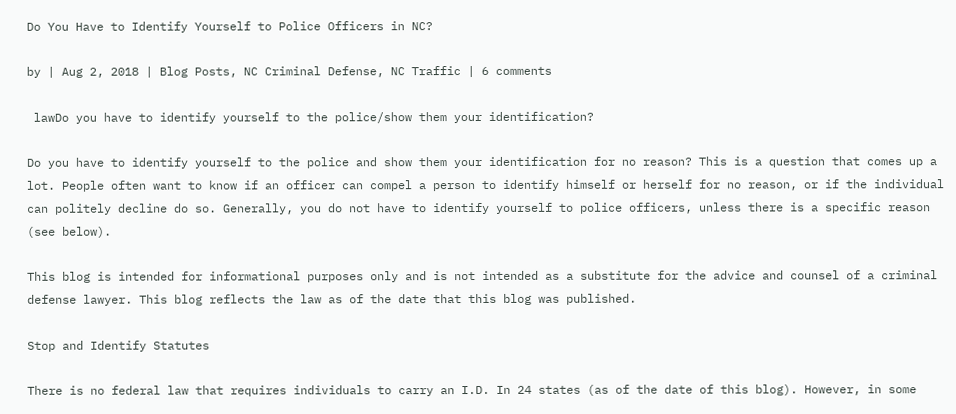Do You Have to Identify Yourself to Police Officers in NC?

by | Aug 2, 2018 | Blog Posts, NC Criminal Defense, NC Traffic | 6 comments

 lawDo you have to identify yourself to the police/show them your identification?

Do you have to identify yourself to the police and show them your identification for no reason? This is a question that comes up a lot. People often want to know if an officer can compel a person to identify himself or herself for no reason, or if the individual can politely decline do so. Generally, you do not have to identify yourself to police officers, unless there is a specific reason (see below).

This blog is intended for informational purposes only and is not intended as a substitute for the advice and counsel of a criminal defense lawyer. This blog reflects the law as of the date that this blog was published.

Stop and Identify Statutes

There is no federal law that requires individuals to carry an I.D. In 24 states (as of the date of this blog). However, in some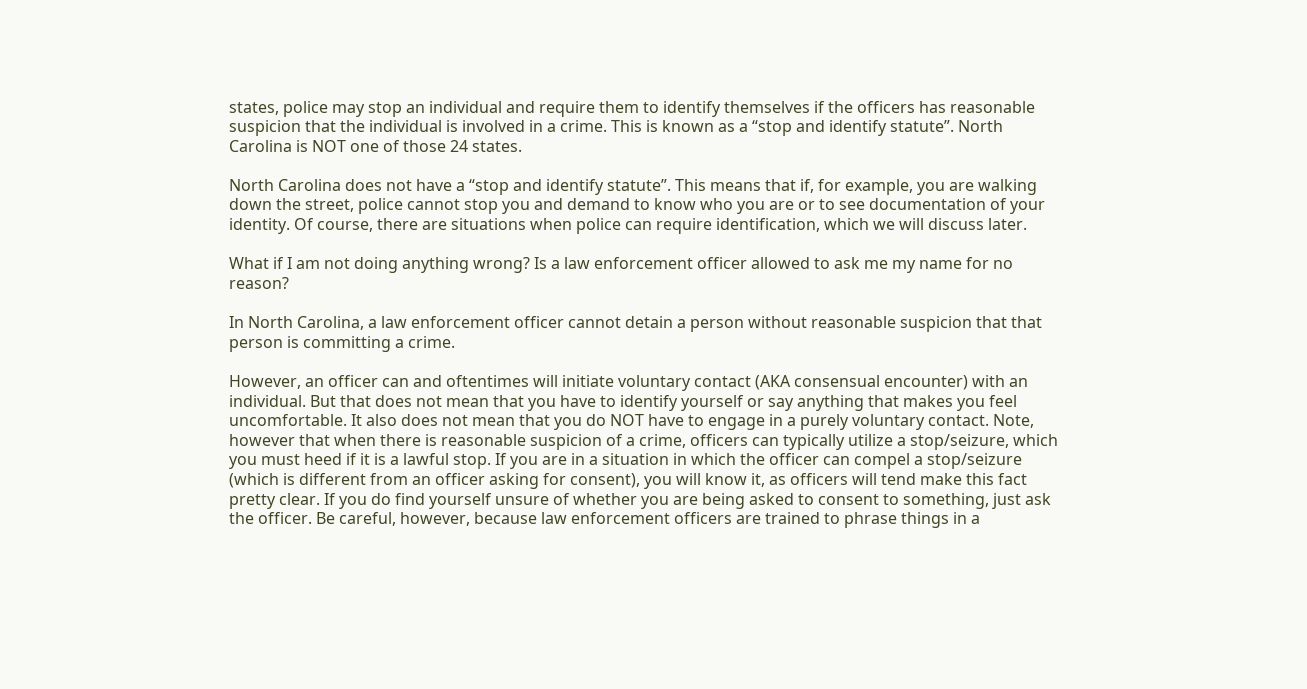states, police may stop an individual and require them to identify themselves if the officers has reasonable suspicion that the individual is involved in a crime. This is known as a “stop and identify statute”. North Carolina is NOT one of those 24 states.

North Carolina does not have a “stop and identify statute”. This means that if, for example, you are walking down the street, police cannot stop you and demand to know who you are or to see documentation of your identity. Of course, there are situations when police can require identification, which we will discuss later.

What if I am not doing anything wrong? Is a law enforcement officer allowed to ask me my name for no reason?

In North Carolina, a law enforcement officer cannot detain a person without reasonable suspicion that that person is committing a crime.

However, an officer can and oftentimes will initiate voluntary contact (AKA consensual encounter) with an individual. But that does not mean that you have to identify yourself or say anything that makes you feel uncomfortable. It also does not mean that you do NOT have to engage in a purely voluntary contact. Note, however that when there is reasonable suspicion of a crime, officers can typically utilize a stop/seizure, which you must heed if it is a lawful stop. If you are in a situation in which the officer can compel a stop/seizure (which is different from an officer asking for consent), you will know it, as officers will tend make this fact pretty clear. If you do find yourself unsure of whether you are being asked to consent to something, just ask the officer. Be careful, however, because law enforcement officers are trained to phrase things in a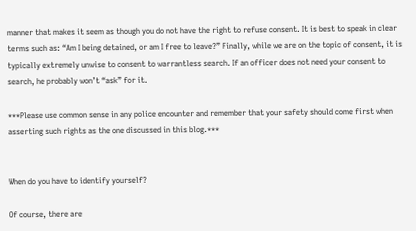manner that makes it seem as though you do not have the right to refuse consent. It is best to speak in clear terms such as: “Am I being detained, or am I free to leave?” Finally, while we are on the topic of consent, it is typically extremely unwise to consent to warrantless search. If an officer does not need your consent to search, he probably won’t “ask” for it.

***Please use common sense in any police encounter and remember that your safety should come first when asserting such rights as the one discussed in this blog.***


When do you have to identify yourself?

Of course, there are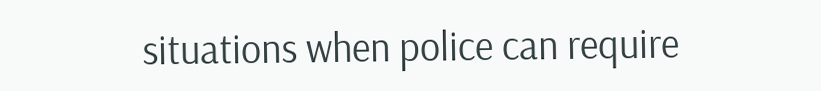situations when police can require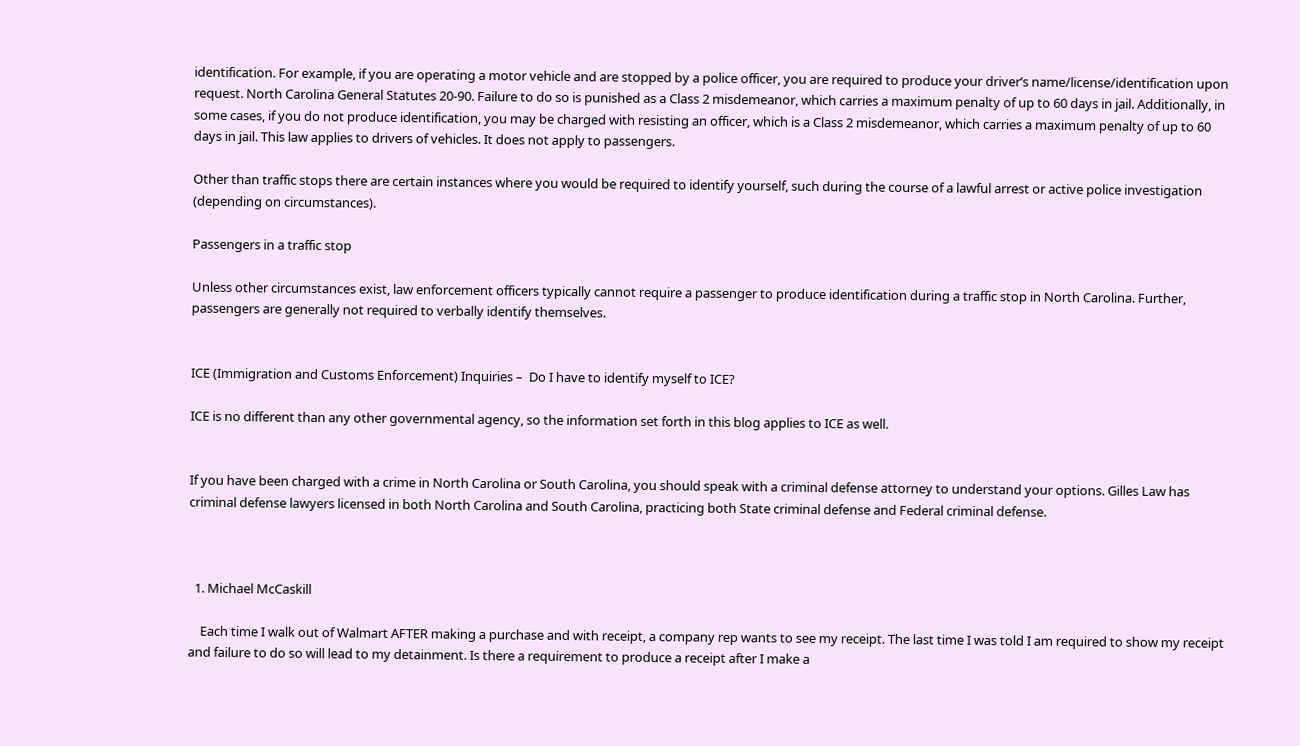identification. For example, if you are operating a motor vehicle and are stopped by a police officer, you are required to produce your driver’s name/license/identification upon request. North Carolina General Statutes 20-90. Failure to do so is punished as a Class 2 misdemeanor, which carries a maximum penalty of up to 60 days in jail. Additionally, in some cases, if you do not produce identification, you may be charged with resisting an officer, which is a Class 2 misdemeanor, which carries a maximum penalty of up to 60 days in jail. This law applies to drivers of vehicles. It does not apply to passengers.

Other than traffic stops there are certain instances where you would be required to identify yourself, such during the course of a lawful arrest or active police investigation (depending on circumstances).

Passengers in a traffic stop

Unless other circumstances exist, law enforcement officers typically cannot require a passenger to produce identification during a traffic stop in North Carolina. Further, passengers are generally not required to verbally identify themselves.


ICE (Immigration and Customs Enforcement) Inquiries –  Do I have to identify myself to ICE?

ICE is no different than any other governmental agency, so the information set forth in this blog applies to ICE as well.


If you have been charged with a crime in North Carolina or South Carolina, you should speak with a criminal defense attorney to understand your options. Gilles Law has criminal defense lawyers licensed in both North Carolina and South Carolina, practicing both State criminal defense and Federal criminal defense.



  1. Michael McCaskill

    Each time I walk out of Walmart AFTER making a purchase and with receipt, a company rep wants to see my receipt. The last time I was told I am required to show my receipt and failure to do so will lead to my detainment. Is there a requirement to produce a receipt after I make a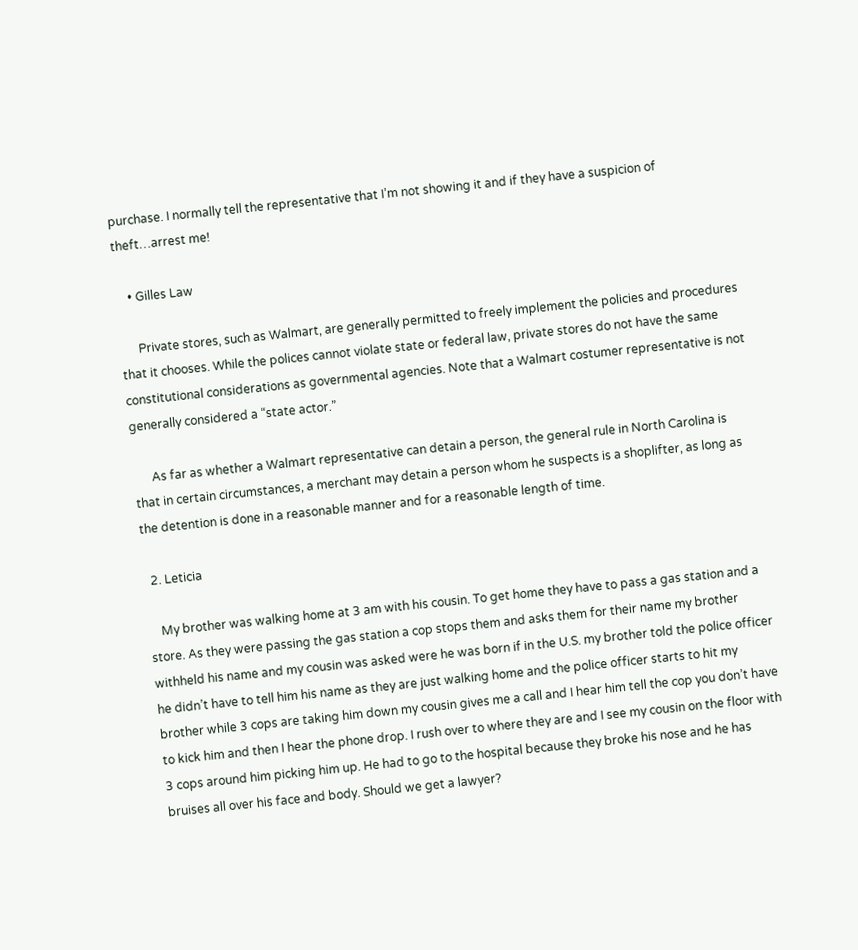purchase. I normally tell the representative that I’m not showing it and if they have a suspicion of theft…arrest me!

    • Gilles Law

      Private stores, such as Walmart, are generally permitted to freely implement the policies and procedures that it chooses. While the polices cannot violate state or federal law, private stores do not have the same constitutional considerations as governmental agencies. Note that a Walmart costumer representative is not generally considered a “state actor.”

      As far as whether a Walmart representative can detain a person, the general rule in North Carolina is that in certain circumstances, a merchant may detain a person whom he suspects is a shoplifter, as long as the detention is done in a reasonable manner and for a reasonable length of time.

  2. Leticia

    My brother was walking home at 3 am with his cousin. To get home they have to pass a gas station and a store. As they were passing the gas station a cop stops them and asks them for their name my brother withheld his name and my cousin was asked were he was born if in the U.S. my brother told the police officer he didn’t have to tell him his name as they are just walking home and the police officer starts to hit my brother while 3 cops are taking him down my cousin gives me a call and I hear him tell the cop you don’t have to kick him and then I hear the phone drop. I rush over to where they are and I see my cousin on the floor with 3 cops around him picking him up. He had to go to the hospital because they broke his nose and he has bruises all over his face and body. Should we get a lawyer?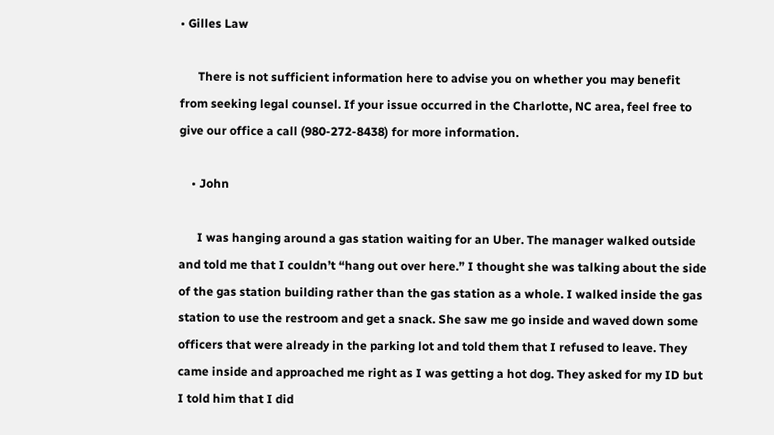• Gilles Law

      There is not sufficient information here to advise you on whether you may benefit from seeking legal counsel. If your issue occurred in the Charlotte, NC area, feel free to give our office a call (980-272-8438) for more information.

    • John

      I was hanging around a gas station waiting for an Uber. The manager walked outside and told me that I couldn’t “hang out over here.” I thought she was talking about the side of the gas station building rather than the gas station as a whole. I walked inside the gas station to use the restroom and get a snack. She saw me go inside and waved down some officers that were already in the parking lot and told them that I refused to leave. They came inside and approached me right as I was getting a hot dog. They asked for my ID but I told him that I did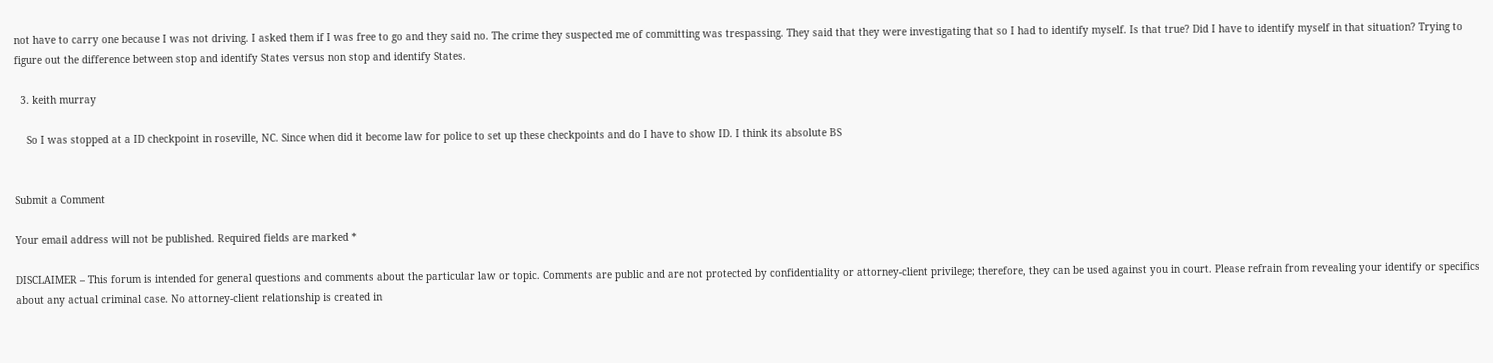not have to carry one because I was not driving. I asked them if I was free to go and they said no. The crime they suspected me of committing was trespassing. They said that they were investigating that so I had to identify myself. Is that true? Did I have to identify myself in that situation? Trying to figure out the difference between stop and identify States versus non stop and identify States.

  3. keith murray

    So I was stopped at a ID checkpoint in roseville, NC. Since when did it become law for police to set up these checkpoints and do I have to show ID. I think its absolute BS


Submit a Comment

Your email address will not be published. Required fields are marked *

DISCLAIMER – This forum is intended for general questions and comments about the particular law or topic. Comments are public and are not protected by confidentiality or attorney-client privilege; therefore, they can be used against you in court. Please refrain from revealing your identify or specifics about any actual criminal case. No attorney-client relationship is created in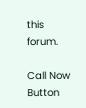this forum.

Call Now Button